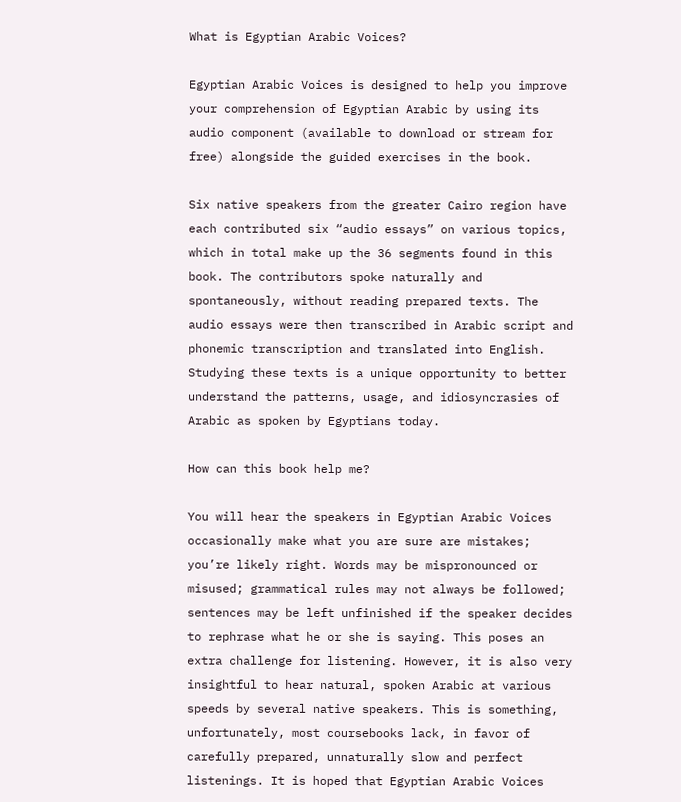What is Egyptian Arabic Voices?

Egyptian Arabic Voices is designed to help you improve your comprehension of Egyptian Arabic by using its audio component (available to download or stream for free) alongside the guided exercises in the book.

Six native speakers from the greater Cairo region have each contributed six “audio essays” on various topics, which in total make up the 36 segments found in this book. The contributors spoke naturally and spontaneously, without reading prepared texts. The audio essays were then transcribed in Arabic script and phonemic transcription and translated into English. Studying these texts is a unique opportunity to better understand the patterns, usage, and idiosyncrasies of Arabic as spoken by Egyptians today.

How can this book help me?

You will hear the speakers in Egyptian Arabic Voices occasionally make what you are sure are mistakes; you’re likely right. Words may be mispronounced or misused; grammatical rules may not always be followed; sentences may be left unfinished if the speaker decides to rephrase what he or she is saying. This poses an extra challenge for listening. However, it is also very insightful to hear natural, spoken Arabic at various speeds by several native speakers. This is something, unfortunately, most coursebooks lack, in favor of carefully prepared, unnaturally slow and perfect listenings. It is hoped that Egyptian Arabic Voices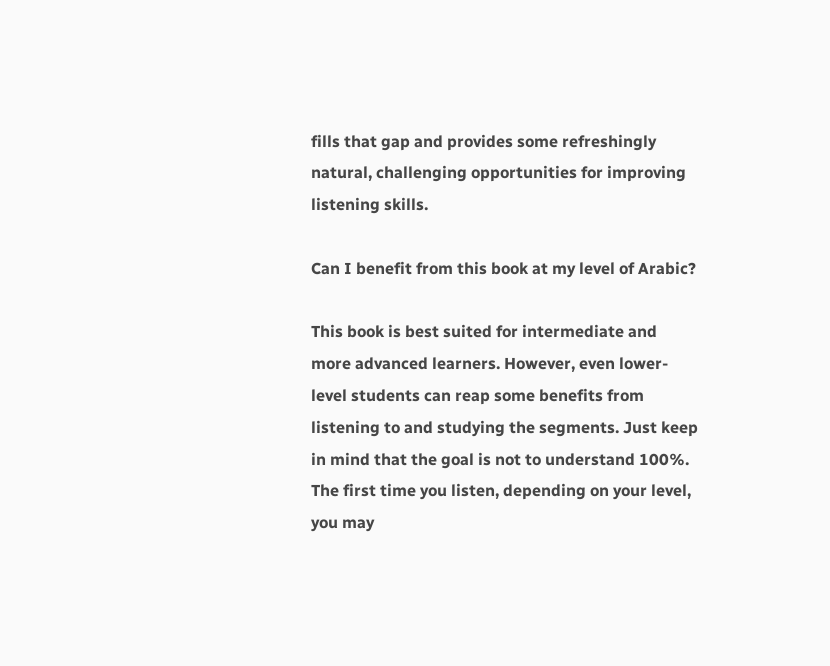fills that gap and provides some refreshingly natural, challenging opportunities for improving listening skills.

Can I benefit from this book at my level of Arabic?

This book is best suited for intermediate and more advanced learners. However, even lower-level students can reap some benefits from listening to and studying the segments. Just keep in mind that the goal is not to understand 100%. The first time you listen, depending on your level, you may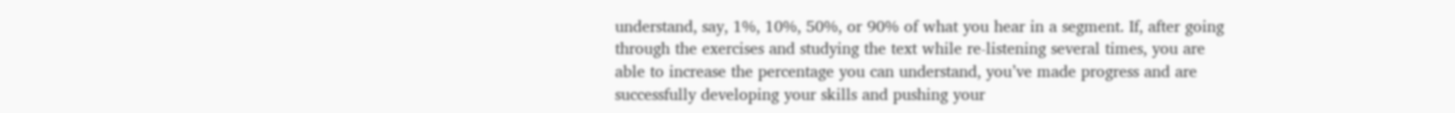understand, say, 1%, 10%, 50%, or 90% of what you hear in a segment. If, after going through the exercises and studying the text while re-listening several times, you are able to increase the percentage you can understand, you’ve made progress and are successfully developing your skills and pushing your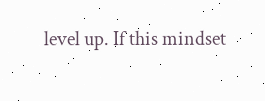level up. If this mindset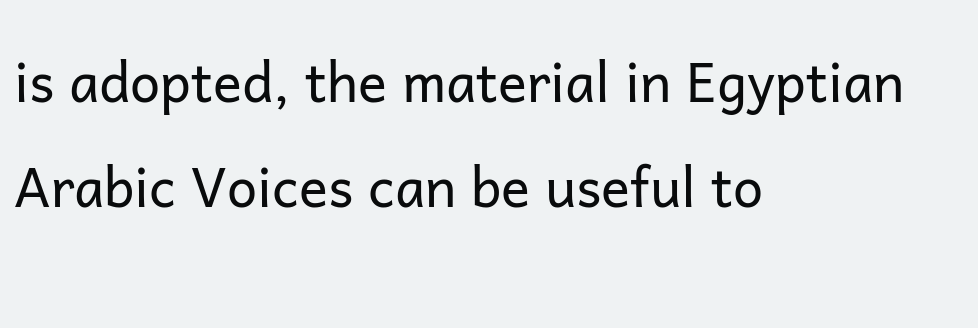is adopted, the material in Egyptian Arabic Voices can be useful to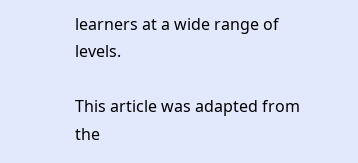learners at a wide range of levels.

This article was adapted from the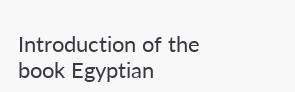Introduction of the book Egyptian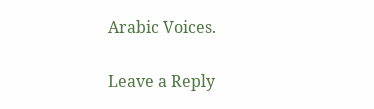Arabic Voices.

Leave a Reply